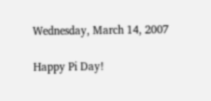Wednesday, March 14, 2007

Happy Pi Day!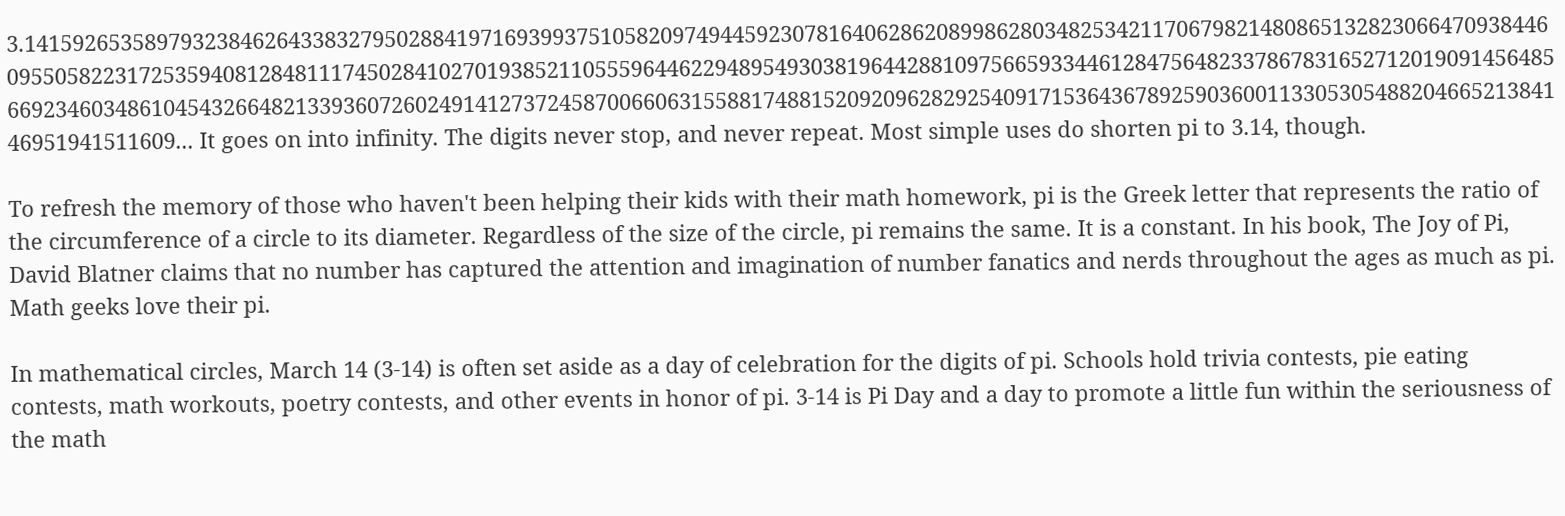3.141592653589793238462643383279502884197169399375105820974944592307816406286208998628034825342117067982148086513282306647093844609550582231725359408128481117450284102701938521105559644622948954930381964428810975665933446128475648233786783165271201909145648566923460348610454326648213393607260249141273724587006606315588174881520920962829254091715364367892590360011330530548820466521384146951941511609... It goes on into infinity. The digits never stop, and never repeat. Most simple uses do shorten pi to 3.14, though.

To refresh the memory of those who haven't been helping their kids with their math homework, pi is the Greek letter that represents the ratio of the circumference of a circle to its diameter. Regardless of the size of the circle, pi remains the same. It is a constant. In his book, The Joy of Pi, David Blatner claims that no number has captured the attention and imagination of number fanatics and nerds throughout the ages as much as pi. Math geeks love their pi.

In mathematical circles, March 14 (3-14) is often set aside as a day of celebration for the digits of pi. Schools hold trivia contests, pie eating contests, math workouts, poetry contests, and other events in honor of pi. 3-14 is Pi Day and a day to promote a little fun within the seriousness of the math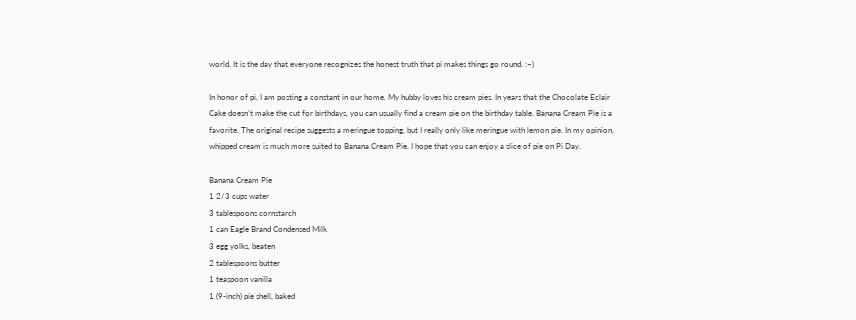world. It is the day that everyone recognizes the honest truth that pi makes things go round. :~)

In honor of pi, I am posting a constant in our home. My hubby loves his cream pies. In years that the Chocolate Eclair Cake doesn't make the cut for birthdays, you can usually find a cream pie on the birthday table. Banana Cream Pie is a favorite. The original recipe suggests a meringue topping, but I really only like meringue with lemon pie. In my opinion, whipped cream is much more suited to Banana Cream Pie. I hope that you can enjoy a slice of pie on Pi Day.

Banana Cream Pie
1 2/3 cups water
3 tablespoons cornstarch
1 can Eagle Brand Condensed Milk
3 egg yolks, beaten
2 tablespoons butter
1 teaspoon vanilla
1 (9-inch) pie shell, baked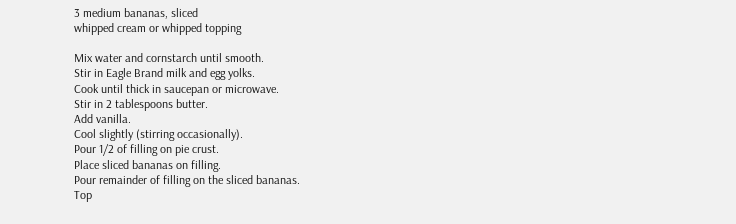3 medium bananas, sliced
whipped cream or whipped topping

Mix water and cornstarch until smooth.
Stir in Eagle Brand milk and egg yolks.
Cook until thick in saucepan or microwave.
Stir in 2 tablespoons butter.
Add vanilla.
Cool slightly (stirring occasionally).
Pour 1/2 of filling on pie crust.
Place sliced bananas on filling.
Pour remainder of filling on the sliced bananas.
Top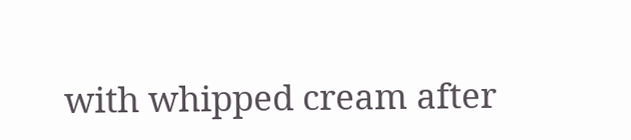with whipped cream after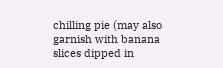chilling pie (may also garnish with banana slices dipped in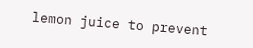lemon juice to prevent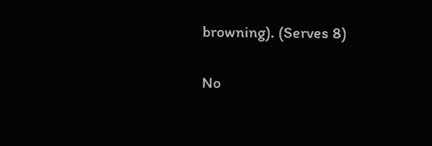browning). (Serves 8)

No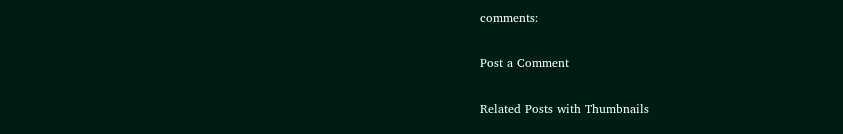comments:

Post a Comment

Related Posts with Thumbnails